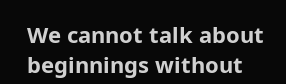We cannot talk about beginnings without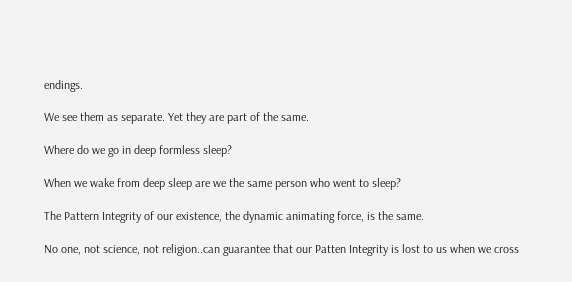endings.

We see them as separate. Yet they are part of the same.

Where do we go in deep formless sleep?

When we wake from deep sleep are we the same person who went to sleep?

The Pattern Integrity of our existence, the dynamic animating force, is the same.

No one, not science, not religion..can guarantee that our Patten Integrity is lost to us when we cross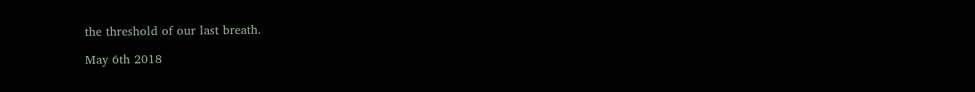the threshold of our last breath.

May 6th 2018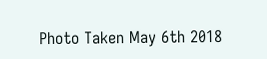Photo Taken May 6th 2018